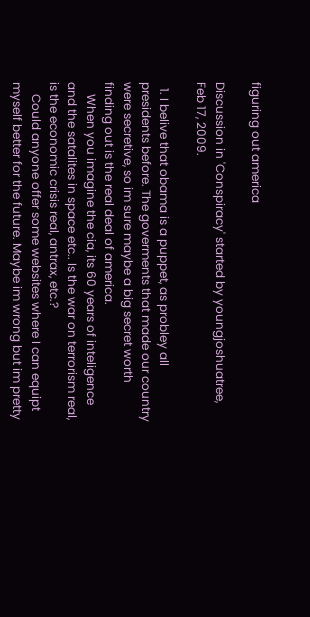figuring out america

Discussion in 'Conspiracy' started by youngjoshuatree, Feb 17, 2009.

  1. I belive that obama is a puppet, as probley all presidents before. The goverments that made our country were secretive, so im sure maybe a big secret worth finding out is the real deal of america.
    When you imagine the cia, its 60 years of inteligence and the satalites in space etc.. Is the war on terrorism real, is the economic crisis real, antrax, etc.?
    Could anyone offer some websites where I can equipt myself better for the future. Maybe im wrong but im pretty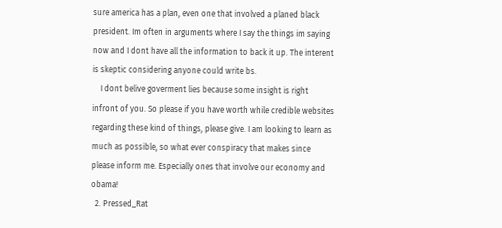sure america has a plan, even one that involved a planed black president. Im often in arguments where I say the things im saying now and I dont have all the information to back it up. The interent is skeptic considering anyone could write bs.
    I dont belive goverment lies because some insight is right infront of you. So please if you have worth while credible websites regarding these kind of things, please give. I am looking to learn as much as possible, so what ever conspiracy that makes since please inform me. Especially ones that involve our economy and obama!
  2. Pressed_Rat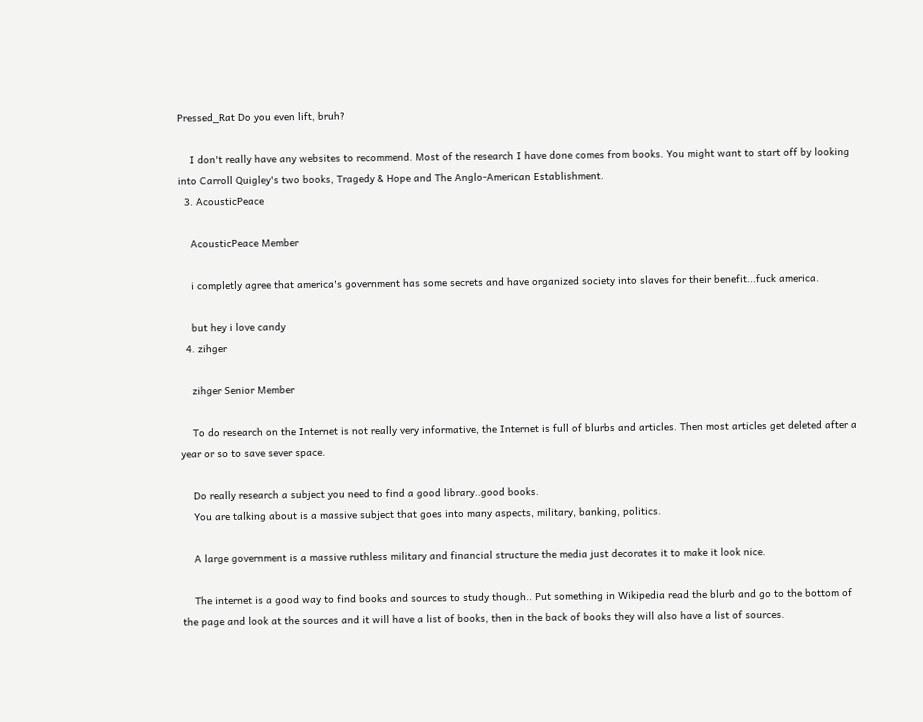Pressed_Rat Do you even lift, bruh?

    I don't really have any websites to recommend. Most of the research I have done comes from books. You might want to start off by looking into Carroll Quigley's two books, Tragedy & Hope and The Anglo-American Establishment.
  3. AcousticPeace

    AcousticPeace Member

    i completly agree that america's government has some secrets and have organized society into slaves for their benefit...fuck america.

    but hey i love candy
  4. zihger

    zihger Senior Member

    To do research on the Internet is not really very informative, the Internet is full of blurbs and articles. Then most articles get deleted after a year or so to save sever space.

    Do really research a subject you need to find a good library..good books.
    You are talking about is a massive subject that goes into many aspects, military, banking, politics.

    A large government is a massive ruthless military and financial structure the media just decorates it to make it look nice.

    The internet is a good way to find books and sources to study though.. Put something in Wikipedia read the blurb and go to the bottom of the page and look at the sources and it will have a list of books, then in the back of books they will also have a list of sources.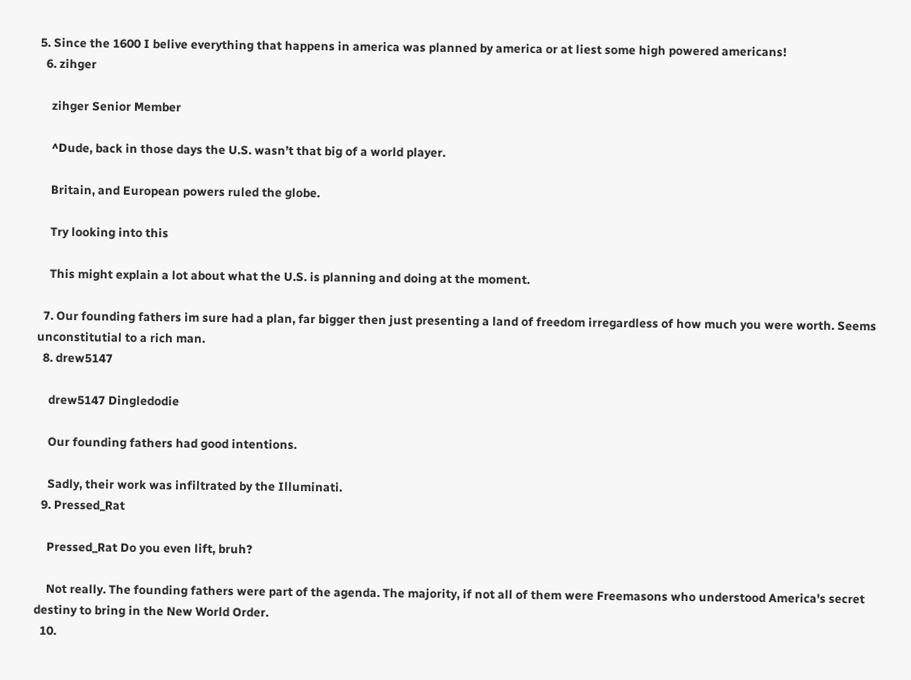5. Since the 1600 I belive everything that happens in america was planned by america or at liest some high powered americans!
  6. zihger

    zihger Senior Member

    ^Dude, back in those days the U.S. wasn’t that big of a world player.

    Britain, and European powers ruled the globe.

    Try looking into this

    This might explain a lot about what the U.S. is planning and doing at the moment.

  7. Our founding fathers im sure had a plan, far bigger then just presenting a land of freedom irregardless of how much you were worth. Seems unconstitutial to a rich man.
  8. drew5147

    drew5147 Dingledodie

    Our founding fathers had good intentions.

    Sadly, their work was infiltrated by the Illuminati.
  9. Pressed_Rat

    Pressed_Rat Do you even lift, bruh?

    Not really. The founding fathers were part of the agenda. The majority, if not all of them were Freemasons who understood America's secret destiny to bring in the New World Order.
  10.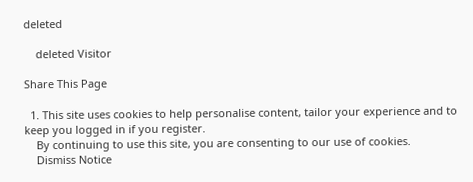deleted

    deleted Visitor

Share This Page

  1. This site uses cookies to help personalise content, tailor your experience and to keep you logged in if you register.
    By continuing to use this site, you are consenting to our use of cookies.
    Dismiss Notice